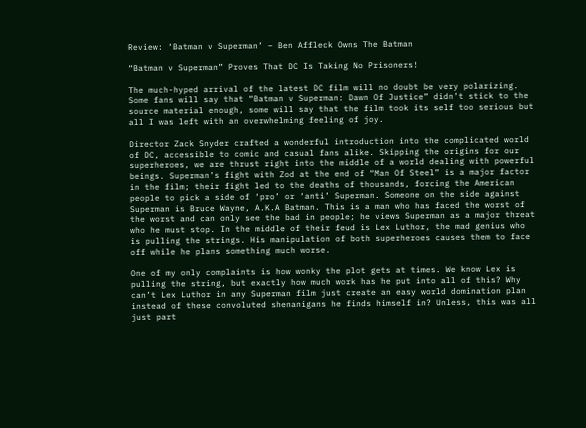Review: ‘Batman v Superman’ – Ben Affleck Owns The Batman

“Batman v Superman” Proves That DC Is Taking No Prisoners!

The much-hyped arrival of the latest DC film will no doubt be very polarizing. Some fans will say that “Batman v Superman: Dawn Of Justice” didn’t stick to the source material enough, some will say that the film took its self too serious but all I was left with an overwhelming feeling of joy.

Director Zack Snyder crafted a wonderful introduction into the complicated world of DC, accessible to comic and casual fans alike. Skipping the origins for our superheroes, we are thrust right into the middle of a world dealing with powerful beings. Superman’s fight with Zod at the end of “Man Of Steel” is a major factor in the film; their fight led to the deaths of thousands, forcing the American people to pick a side of ‘pro’ or ‘anti’ Superman. Someone on the side against Superman is Bruce Wayne, A.K.A Batman. This is a man who has faced the worst of the worst and can only see the bad in people; he views Superman as a major threat who he must stop. In the middle of their feud is Lex Luthor, the mad genius who is pulling the strings. His manipulation of both superheroes causes them to face off while he plans something much worse.

One of my only complaints is how wonky the plot gets at times. We know Lex is pulling the string, but exactly how much work has he put into all of this? Why can’t Lex Luthor in any Superman film just create an easy world domination plan instead of these convoluted shenanigans he finds himself in? Unless, this was all just part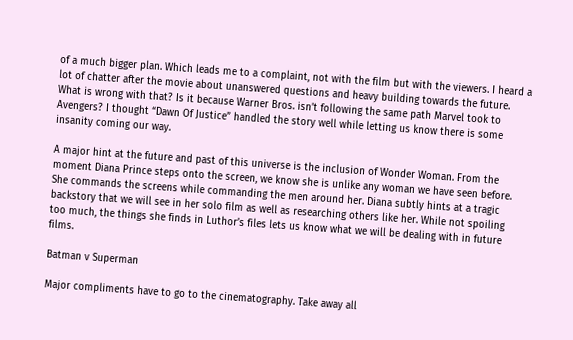of a much bigger plan. Which leads me to a complaint, not with the film but with the viewers. I heard a lot of chatter after the movie about unanswered questions and heavy building towards the future. What is wrong with that? Is it because Warner Bros. isn’t following the same path Marvel took to Avengers? I thought “Dawn Of Justice” handled the story well while letting us know there is some insanity coming our way.

A major hint at the future and past of this universe is the inclusion of Wonder Woman. From the moment Diana Prince steps onto the screen, we know she is unlike any woman we have seen before. She commands the screens while commanding the men around her. Diana subtly hints at a tragic backstory that we will see in her solo film as well as researching others like her. While not spoiling too much, the things she finds in Luthor’s files lets us know what we will be dealing with in future films.

Batman v Superman

Major compliments have to go to the cinematography. Take away all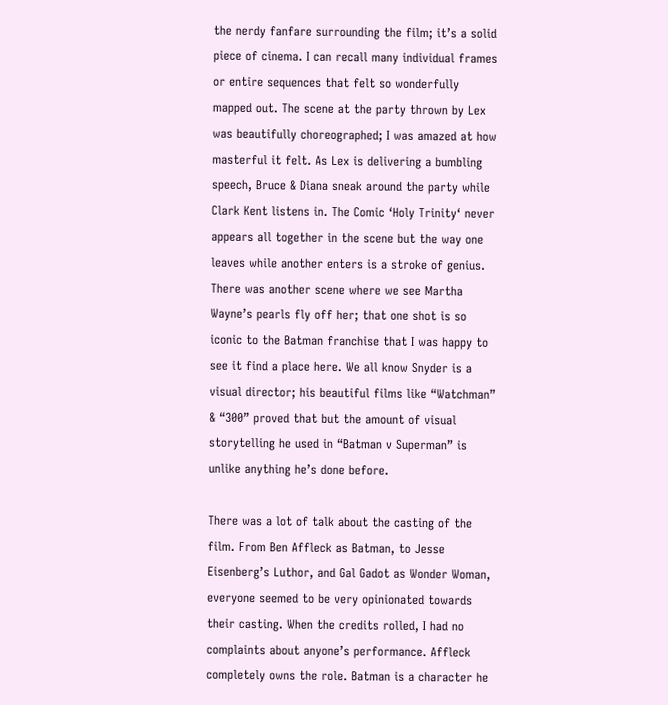the nerdy fanfare surrounding the film; it’s a solid piece of cinema. I can recall many individual frames or entire sequences that felt so wonderfully mapped out. The scene at the party thrown by Lex was beautifully choreographed; I was amazed at how masterful it felt. As Lex is delivering a bumbling speech, Bruce & Diana sneak around the party while Clark Kent listens in. The Comic ‘Holy Trinity‘ never appears all together in the scene but the way one leaves while another enters is a stroke of genius. There was another scene where we see Martha Wayne’s pearls fly off her; that one shot is so iconic to the Batman franchise that I was happy to see it find a place here. We all know Snyder is a visual director; his beautiful films like “Watchman” & “300” proved that but the amount of visual storytelling he used in “Batman v Superman” is unlike anything he’s done before.

There was a lot of talk about the casting of the film. From Ben Affleck as Batman, to Jesse Eisenberg’s Luthor, and Gal Gadot as Wonder Woman, everyone seemed to be very opinionated towards their casting. When the credits rolled, I had no complaints about anyone’s performance. Affleck completely owns the role. Batman is a character he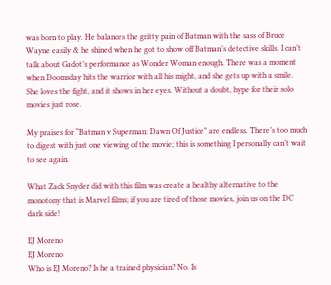was born to play. He balances the gritty pain of Batman with the sass of Bruce Wayne easily & he shined when he got to show off Batman’s detective skills. I can’t talk about Gadot’s performance as Wonder Woman enough. There was a moment when Doomsday hits the warrior with all his might, and she gets up with a smile. She loves the fight, and it shows in her eyes. Without a doubt, hype for their solo movies just rose.

My praises for “Batman v Superman: Dawn Of Justice” are endless. There’s too much to digest with just one viewing of the movie; this is something I personally can’t wait to see again.

What Zack Snyder did with this film was create a healthy alternative to the monotony that is Marvel films; if you are tired of those movies, join us on the DC dark side!

EJ Moreno
EJ Moreno
Who is EJ Moreno? Is he a trained physician? No. Is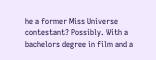he a former Miss Universe contestant? Possibly. With a bachelors degree in film and a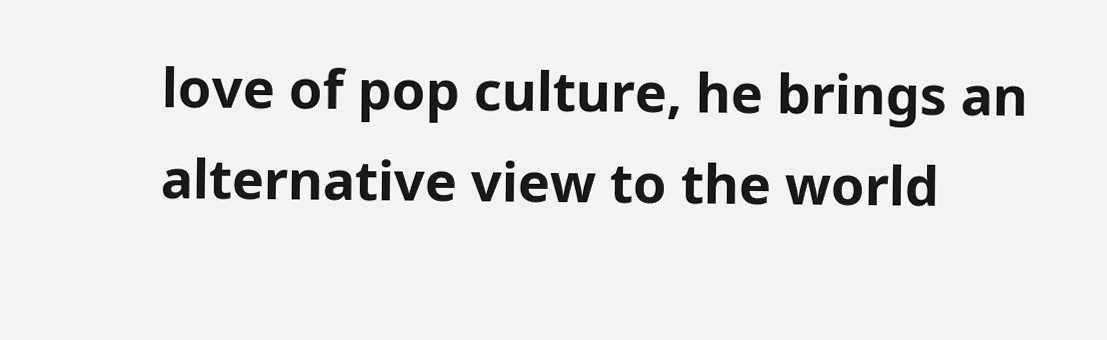love of pop culture, he brings an alternative view to the world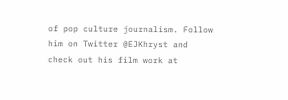of pop culture journalism. Follow him on Twitter @EJKhryst and check out his film work at